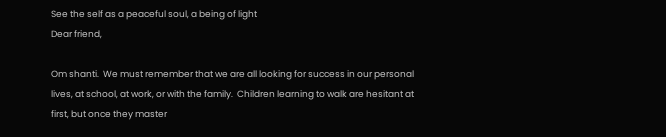See the self as a peaceful soul, a being of light
Dear friend,

Om shanti.  We must remember that we are all looking for success in our personal lives, at school, at work, or with the family.  Children learning to walk are hesitant at first, but once they master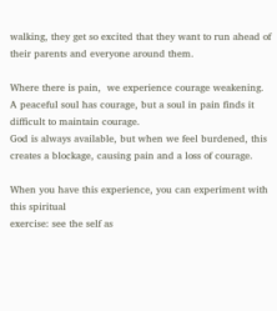walking, they get so excited that they want to run ahead of their parents and everyone around them.

Where there is pain,  we experience courage weakening.  A peaceful soul has courage, but a soul in pain finds it difficult to maintain courage.
God is always available, but when we feel burdened, this creates a blockage, causing pain and a loss of courage.

When you have this experience, you can experiment with this spiritual
exercise: see the self as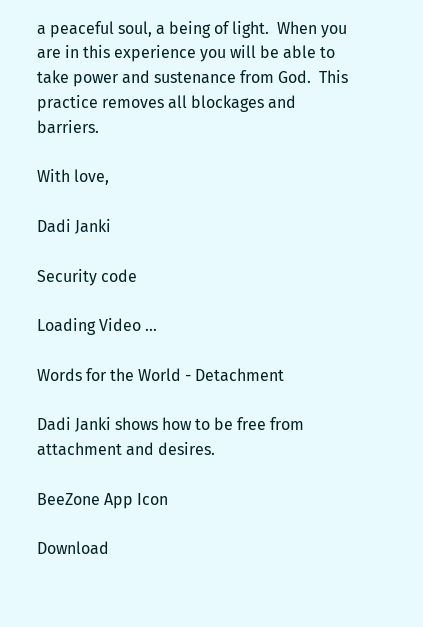a peaceful soul, a being of light.  When you are in this experience you will be able to take power and sustenance from God.  This practice removes all blockages and barriers.

With love,

Dadi Janki

Security code

Loading Video ...

Words for the World - Detachment

Dadi Janki shows how to be free from attachment and desires.

BeeZone App Icon

Download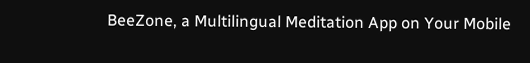BeeZone, a Multilingual Meditation App on Your Mobile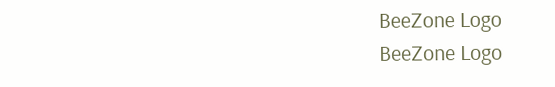BeeZone Logo
BeeZone Logo